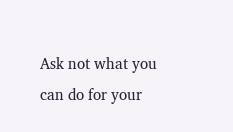Ask not what you can do for your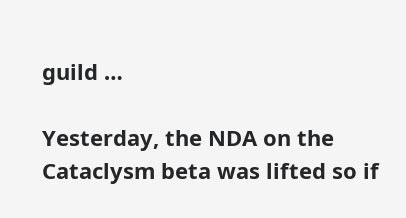guild …

Yesterday, the NDA on the Cataclysm beta was lifted so if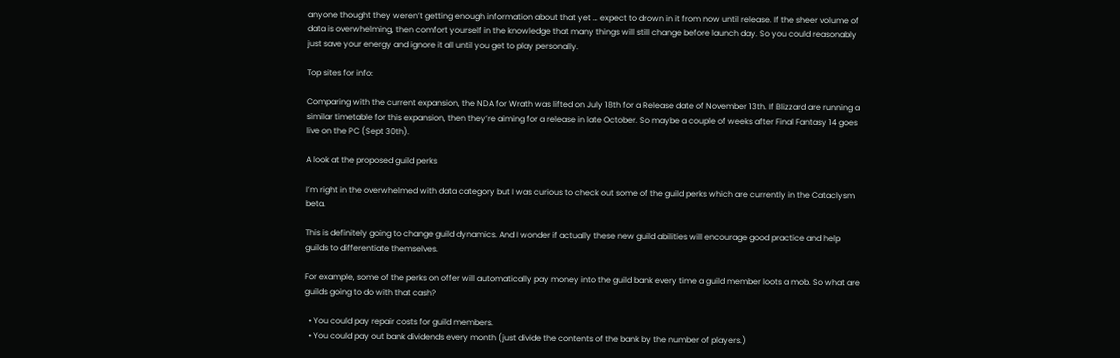anyone thought they weren’t getting enough information about that yet … expect to drown in it from now until release. If the sheer volume of data is overwhelming, then comfort yourself in the knowledge that many things will still change before launch day. So you could reasonably just save your energy and ignore it all until you get to play personally.

Top sites for info:

Comparing with the current expansion, the NDA for Wrath was lifted on July 18th for a Release date of November 13th. If Blizzard are running a similar timetable for this expansion, then they’re aiming for a release in late October. So maybe a couple of weeks after Final Fantasy 14 goes live on the PC (Sept 30th).

A look at the proposed guild perks

I’m right in the overwhelmed with data category but I was curious to check out some of the guild perks which are currently in the Cataclysm beta.

This is definitely going to change guild dynamics. And I wonder if actually these new guild abilities will encourage good practice and help guilds to differentiate themselves.

For example, some of the perks on offer will automatically pay money into the guild bank every time a guild member loots a mob. So what are guilds going to do with that cash?

  • You could pay repair costs for guild members.
  • You could pay out bank dividends every month (just divide the contents of the bank by the number of players.)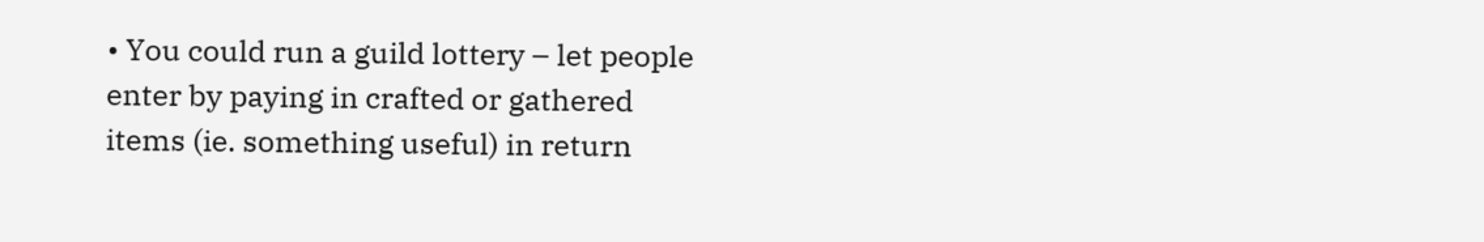• You could run a guild lottery – let people enter by paying in crafted or gathered items (ie. something useful) in return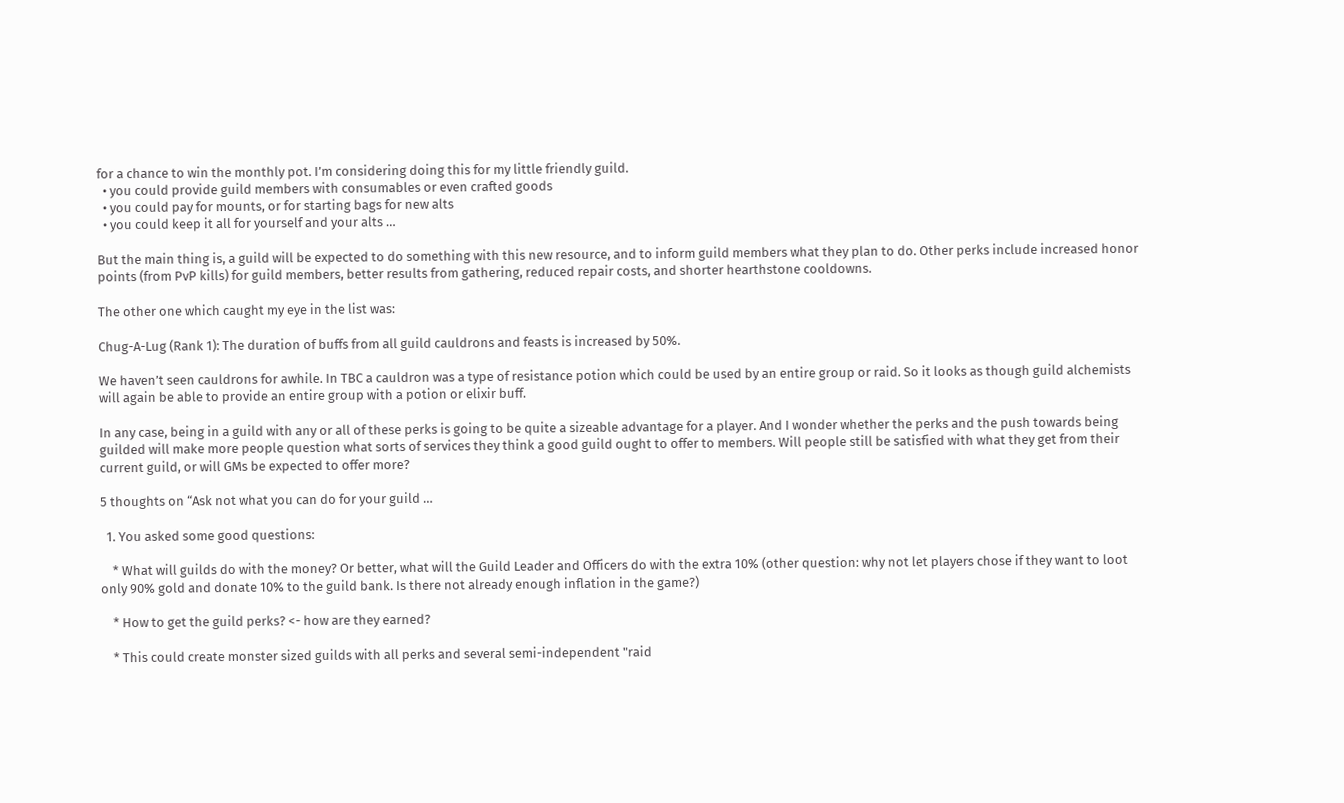for a chance to win the monthly pot. I’m considering doing this for my little friendly guild.
  • you could provide guild members with consumables or even crafted goods
  • you could pay for mounts, or for starting bags for new alts
  • you could keep it all for yourself and your alts …

But the main thing is, a guild will be expected to do something with this new resource, and to inform guild members what they plan to do. Other perks include increased honor points (from PvP kills) for guild members, better results from gathering, reduced repair costs, and shorter hearthstone cooldowns.

The other one which caught my eye in the list was:

Chug-A-Lug (Rank 1): The duration of buffs from all guild cauldrons and feasts is increased by 50%.

We haven’t seen cauldrons for awhile. In TBC a cauldron was a type of resistance potion which could be used by an entire group or raid. So it looks as though guild alchemists will again be able to provide an entire group with a potion or elixir buff.

In any case, being in a guild with any or all of these perks is going to be quite a sizeable advantage for a player. And I wonder whether the perks and the push towards being guilded will make more people question what sorts of services they think a good guild ought to offer to members. Will people still be satisfied with what they get from their current guild, or will GMs be expected to offer more?

5 thoughts on “Ask not what you can do for your guild …

  1. You asked some good questions:

    * What will guilds do with the money? Or better, what will the Guild Leader and Officers do with the extra 10% (other question: why not let players chose if they want to loot only 90% gold and donate 10% to the guild bank. Is there not already enough inflation in the game?)

    * How to get the guild perks? <- how are they earned?

    * This could create monster sized guilds with all perks and several semi-independent "raid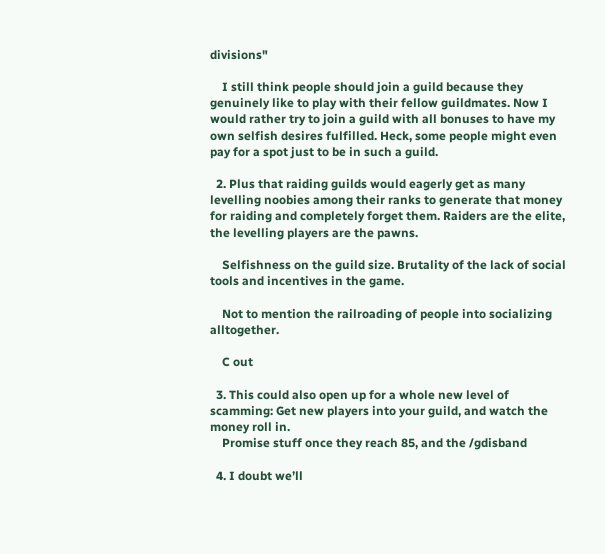divisions"

    I still think people should join a guild because they genuinely like to play with their fellow guildmates. Now I would rather try to join a guild with all bonuses to have my own selfish desires fulfilled. Heck, some people might even pay for a spot just to be in such a guild.

  2. Plus that raiding guilds would eagerly get as many levelling noobies among their ranks to generate that money for raiding and completely forget them. Raiders are the elite, the levelling players are the pawns.

    Selfishness on the guild size. Brutality of the lack of social tools and incentives in the game.

    Not to mention the railroading of people into socializing alltogether.

    C out

  3. This could also open up for a whole new level of scamming: Get new players into your guild, and watch the money roll in.
    Promise stuff once they reach 85, and the /gdisband

  4. I doubt we’ll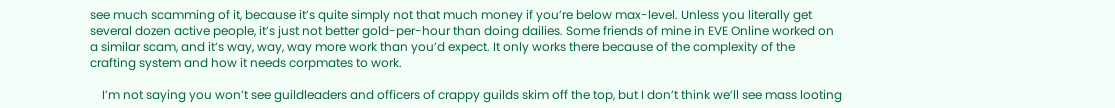see much scamming of it, because it’s quite simply not that much money if you’re below max-level. Unless you literally get several dozen active people, it’s just not better gold-per-hour than doing dailies. Some friends of mine in EVE Online worked on a similar scam, and it’s way, way, way more work than you’d expect. It only works there because of the complexity of the crafting system and how it needs corpmates to work.

    I’m not saying you won’t see guildleaders and officers of crappy guilds skim off the top, but I don’t think we’ll see mass looting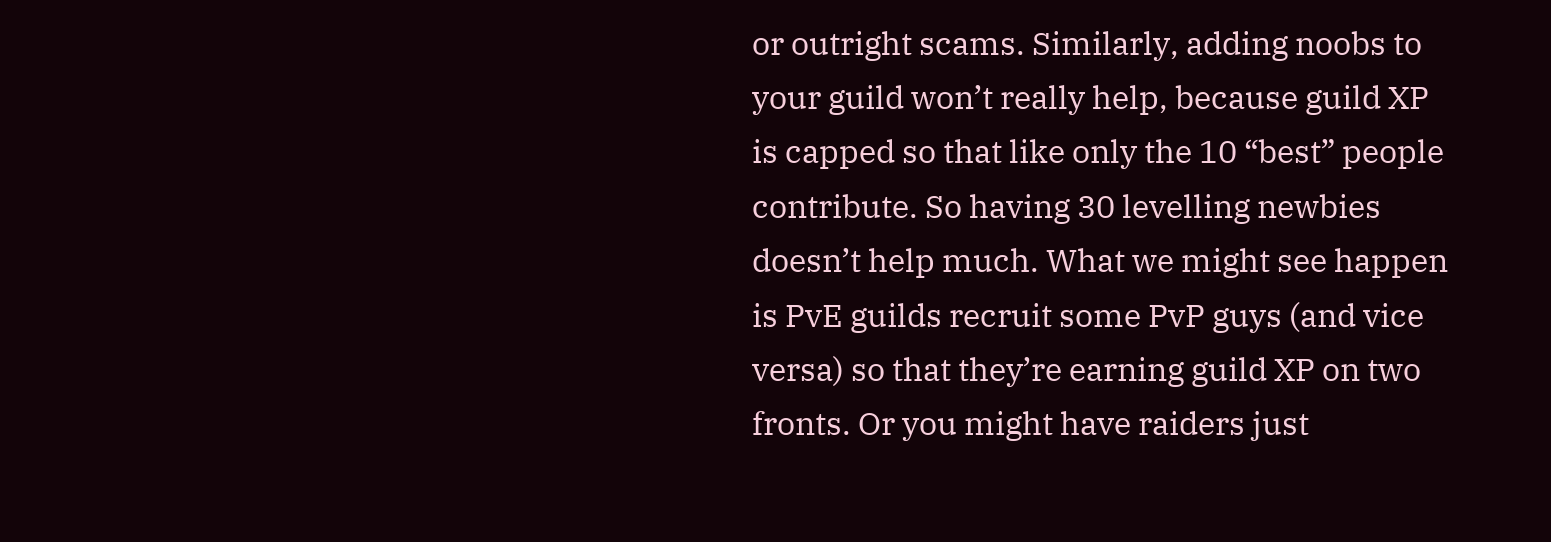or outright scams. Similarly, adding noobs to your guild won’t really help, because guild XP is capped so that like only the 10 “best” people contribute. So having 30 levelling newbies doesn’t help much. What we might see happen is PvE guilds recruit some PvP guys (and vice versa) so that they’re earning guild XP on two fronts. Or you might have raiders just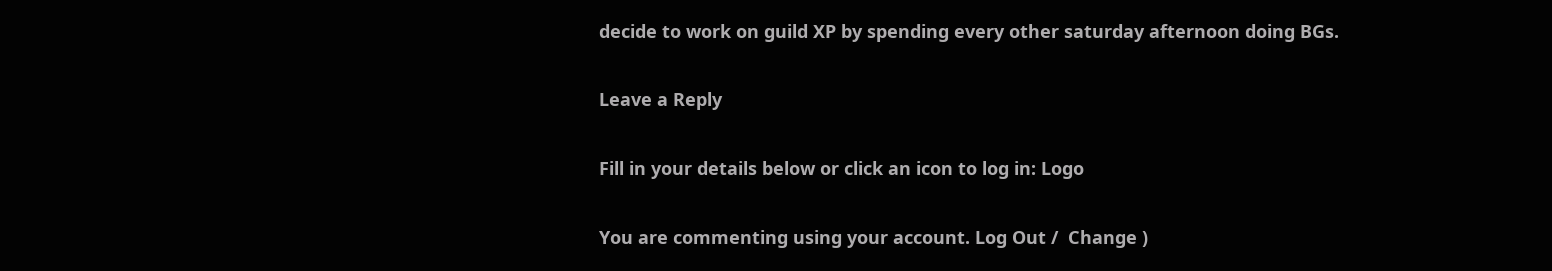decide to work on guild XP by spending every other saturday afternoon doing BGs.

Leave a Reply

Fill in your details below or click an icon to log in: Logo

You are commenting using your account. Log Out /  Change )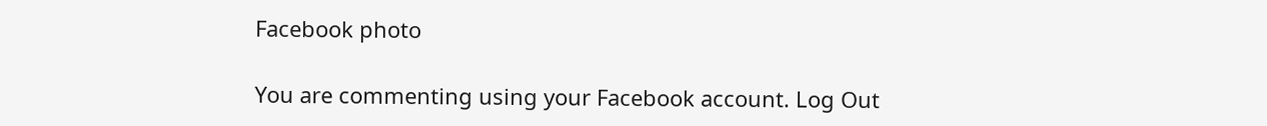Facebook photo

You are commenting using your Facebook account. Log Out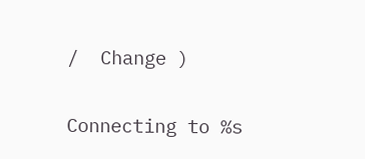/  Change )

Connecting to %s